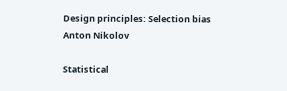Design principles: Selection bias
Anton Nikolov

Statistical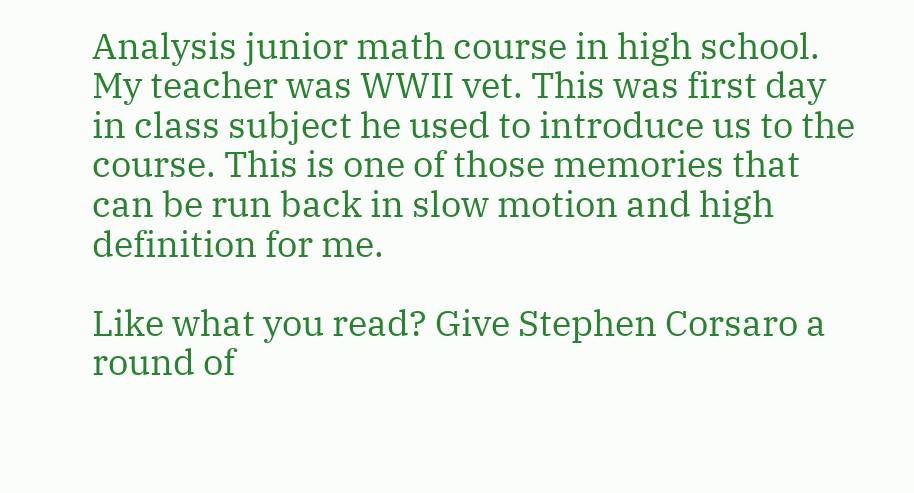Analysis junior math course in high school. My teacher was WWII vet. This was first day in class subject he used to introduce us to the course. This is one of those memories that can be run back in slow motion and high definition for me.

Like what you read? Give Stephen Corsaro a round of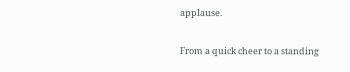applause.

From a quick cheer to a standing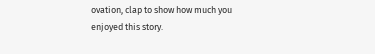ovation, clap to show how much you enjoyed this story.